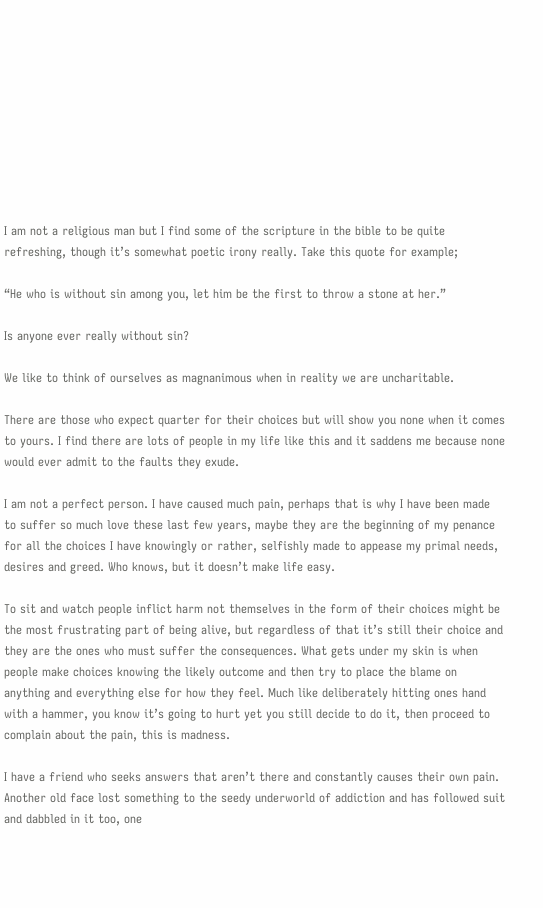I am not a religious man but I find some of the scripture in the bible to be quite refreshing, though it’s somewhat poetic irony really. Take this quote for example;

“He who is without sin among you, let him be the first to throw a stone at her.”

Is anyone ever really without sin?

We like to think of ourselves as magnanimous when in reality we are uncharitable.

There are those who expect quarter for their choices but will show you none when it comes to yours. I find there are lots of people in my life like this and it saddens me because none would ever admit to the faults they exude.

I am not a perfect person. I have caused much pain, perhaps that is why I have been made to suffer so much love these last few years, maybe they are the beginning of my penance for all the choices I have knowingly or rather, selfishly made to appease my primal needs, desires and greed. Who knows, but it doesn’t make life easy.

To sit and watch people inflict harm not themselves in the form of their choices might be the most frustrating part of being alive, but regardless of that it’s still their choice and they are the ones who must suffer the consequences. What gets under my skin is when people make choices knowing the likely outcome and then try to place the blame on anything and everything else for how they feel. Much like deliberately hitting ones hand with a hammer, you know it’s going to hurt yet you still decide to do it, then proceed to complain about the pain, this is madness.

I have a friend who seeks answers that aren’t there and constantly causes their own pain. Another old face lost something to the seedy underworld of addiction and has followed suit and dabbled in it too, one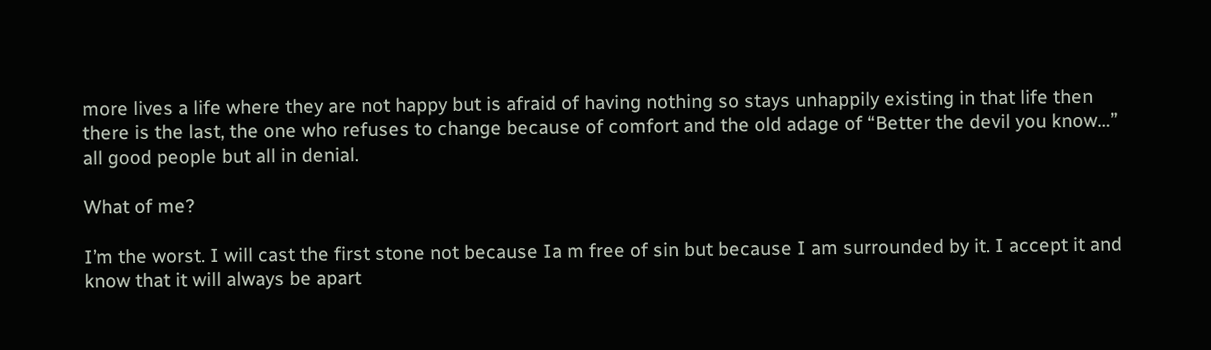more lives a life where they are not happy but is afraid of having nothing so stays unhappily existing in that life then there is the last, the one who refuses to change because of comfort and the old adage of “Better the devil you know…” all good people but all in denial.

What of me?

I’m the worst. I will cast the first stone not because Ia m free of sin but because I am surrounded by it. I accept it and know that it will always be apart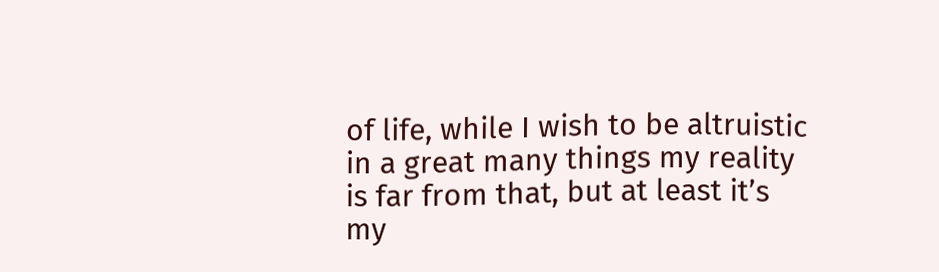of life, while I wish to be altruistic in a great many things my reality is far from that, but at least it’s my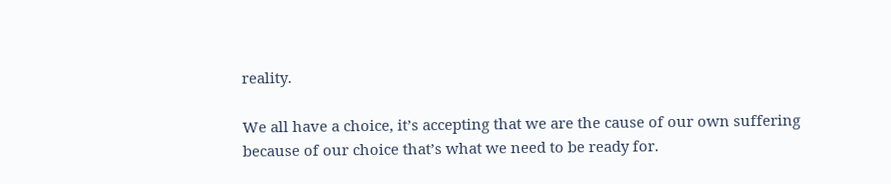reality.

We all have a choice, it’s accepting that we are the cause of our own suffering because of our choice that’s what we need to be ready for.